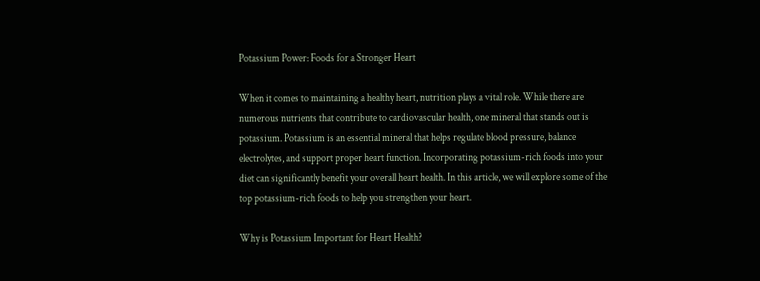Potassium Power: Foods for a Stronger Heart

When it comes to maintaining a healthy heart, nutrition plays a vital role. While there are numerous nutrients that contribute to cardiovascular health, one mineral that stands out is potassium. Potassium is an essential mineral that helps regulate blood pressure, balance electrolytes, and support proper heart function. Incorporating potassium-rich foods into your diet can significantly benefit your overall heart health. In this article, we will explore some of the top potassium-rich foods to help you strengthen your heart.

Why is Potassium Important for Heart Health?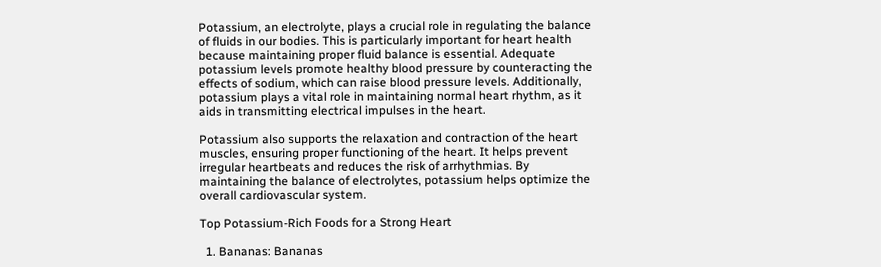Potassium, an electrolyte, plays a crucial role in regulating the balance of fluids in our bodies. This is particularly important for heart health because maintaining proper fluid balance is essential. Adequate potassium levels promote healthy blood pressure by counteracting the effects of sodium, which can raise blood pressure levels. Additionally, potassium plays a vital role in maintaining normal heart rhythm, as it aids in transmitting electrical impulses in the heart.

Potassium also supports the relaxation and contraction of the heart muscles, ensuring proper functioning of the heart. It helps prevent irregular heartbeats and reduces the risk of arrhythmias. By maintaining the balance of electrolytes, potassium helps optimize the overall cardiovascular system.

Top Potassium-Rich Foods for a Strong Heart

  1. Bananas: Bananas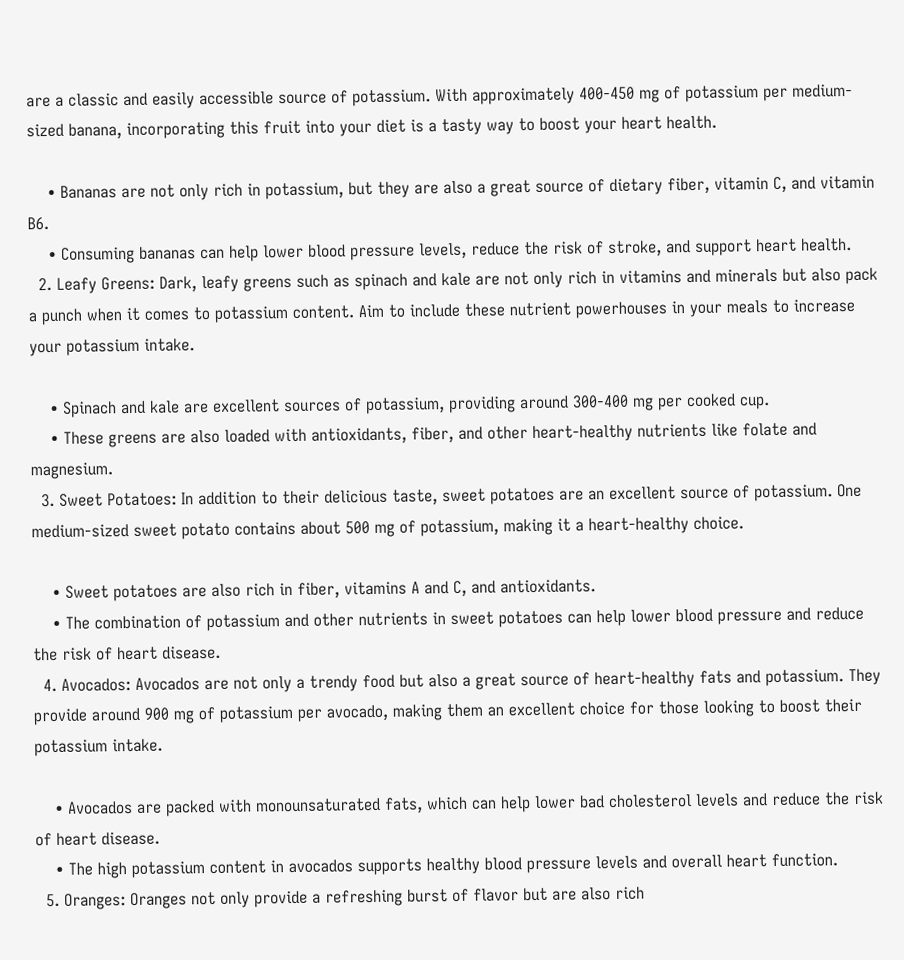are a classic and easily accessible source of potassium. With approximately 400-450 mg of potassium per medium-sized banana, incorporating this fruit into your diet is a tasty way to boost your heart health.

    • Bananas are not only rich in potassium, but they are also a great source of dietary fiber, vitamin C, and vitamin B6.
    • Consuming bananas can help lower blood pressure levels, reduce the risk of stroke, and support heart health.
  2. Leafy Greens: Dark, leafy greens such as spinach and kale are not only rich in vitamins and minerals but also pack a punch when it comes to potassium content. Aim to include these nutrient powerhouses in your meals to increase your potassium intake.

    • Spinach and kale are excellent sources of potassium, providing around 300-400 mg per cooked cup.
    • These greens are also loaded with antioxidants, fiber, and other heart-healthy nutrients like folate and magnesium.
  3. Sweet Potatoes: In addition to their delicious taste, sweet potatoes are an excellent source of potassium. One medium-sized sweet potato contains about 500 mg of potassium, making it a heart-healthy choice.

    • Sweet potatoes are also rich in fiber, vitamins A and C, and antioxidants.
    • The combination of potassium and other nutrients in sweet potatoes can help lower blood pressure and reduce the risk of heart disease.
  4. Avocados: Avocados are not only a trendy food but also a great source of heart-healthy fats and potassium. They provide around 900 mg of potassium per avocado, making them an excellent choice for those looking to boost their potassium intake.

    • Avocados are packed with monounsaturated fats, which can help lower bad cholesterol levels and reduce the risk of heart disease.
    • The high potassium content in avocados supports healthy blood pressure levels and overall heart function.
  5. Oranges: Oranges not only provide a refreshing burst of flavor but are also rich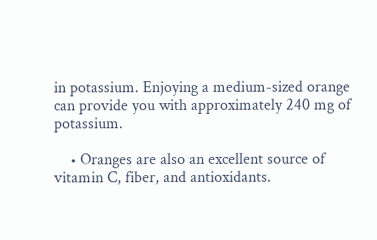in potassium. Enjoying a medium-sized orange can provide you with approximately 240 mg of potassium.

    • Oranges are also an excellent source of vitamin C, fiber, and antioxidants.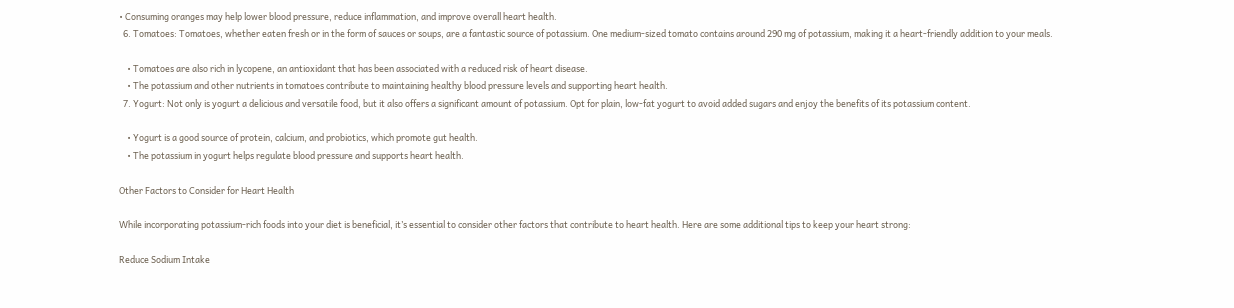• Consuming oranges may help lower blood pressure, reduce inflammation, and improve overall heart health.
  6. Tomatoes: Tomatoes, whether eaten fresh or in the form of sauces or soups, are a fantastic source of potassium. One medium-sized tomato contains around 290 mg of potassium, making it a heart-friendly addition to your meals.

    • Tomatoes are also rich in lycopene, an antioxidant that has been associated with a reduced risk of heart disease.
    • The potassium and other nutrients in tomatoes contribute to maintaining healthy blood pressure levels and supporting heart health.
  7. Yogurt: Not only is yogurt a delicious and versatile food, but it also offers a significant amount of potassium. Opt for plain, low-fat yogurt to avoid added sugars and enjoy the benefits of its potassium content.

    • Yogurt is a good source of protein, calcium, and probiotics, which promote gut health.
    • The potassium in yogurt helps regulate blood pressure and supports heart health.

Other Factors to Consider for Heart Health

While incorporating potassium-rich foods into your diet is beneficial, it’s essential to consider other factors that contribute to heart health. Here are some additional tips to keep your heart strong:

Reduce Sodium Intake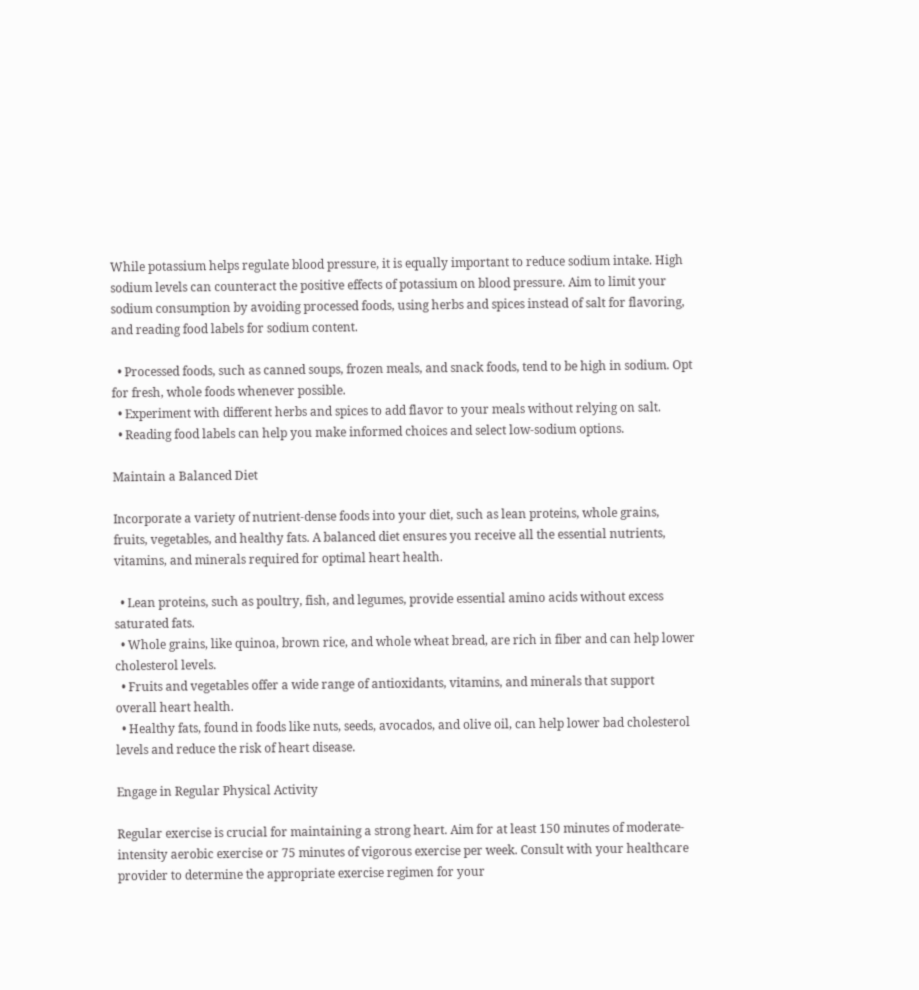While potassium helps regulate blood pressure, it is equally important to reduce sodium intake. High sodium levels can counteract the positive effects of potassium on blood pressure. Aim to limit your sodium consumption by avoiding processed foods, using herbs and spices instead of salt for flavoring, and reading food labels for sodium content.

  • Processed foods, such as canned soups, frozen meals, and snack foods, tend to be high in sodium. Opt for fresh, whole foods whenever possible.
  • Experiment with different herbs and spices to add flavor to your meals without relying on salt.
  • Reading food labels can help you make informed choices and select low-sodium options.

Maintain a Balanced Diet

Incorporate a variety of nutrient-dense foods into your diet, such as lean proteins, whole grains, fruits, vegetables, and healthy fats. A balanced diet ensures you receive all the essential nutrients, vitamins, and minerals required for optimal heart health.

  • Lean proteins, such as poultry, fish, and legumes, provide essential amino acids without excess saturated fats.
  • Whole grains, like quinoa, brown rice, and whole wheat bread, are rich in fiber and can help lower cholesterol levels.
  • Fruits and vegetables offer a wide range of antioxidants, vitamins, and minerals that support overall heart health.
  • Healthy fats, found in foods like nuts, seeds, avocados, and olive oil, can help lower bad cholesterol levels and reduce the risk of heart disease.

Engage in Regular Physical Activity

Regular exercise is crucial for maintaining a strong heart. Aim for at least 150 minutes of moderate-intensity aerobic exercise or 75 minutes of vigorous exercise per week. Consult with your healthcare provider to determine the appropriate exercise regimen for your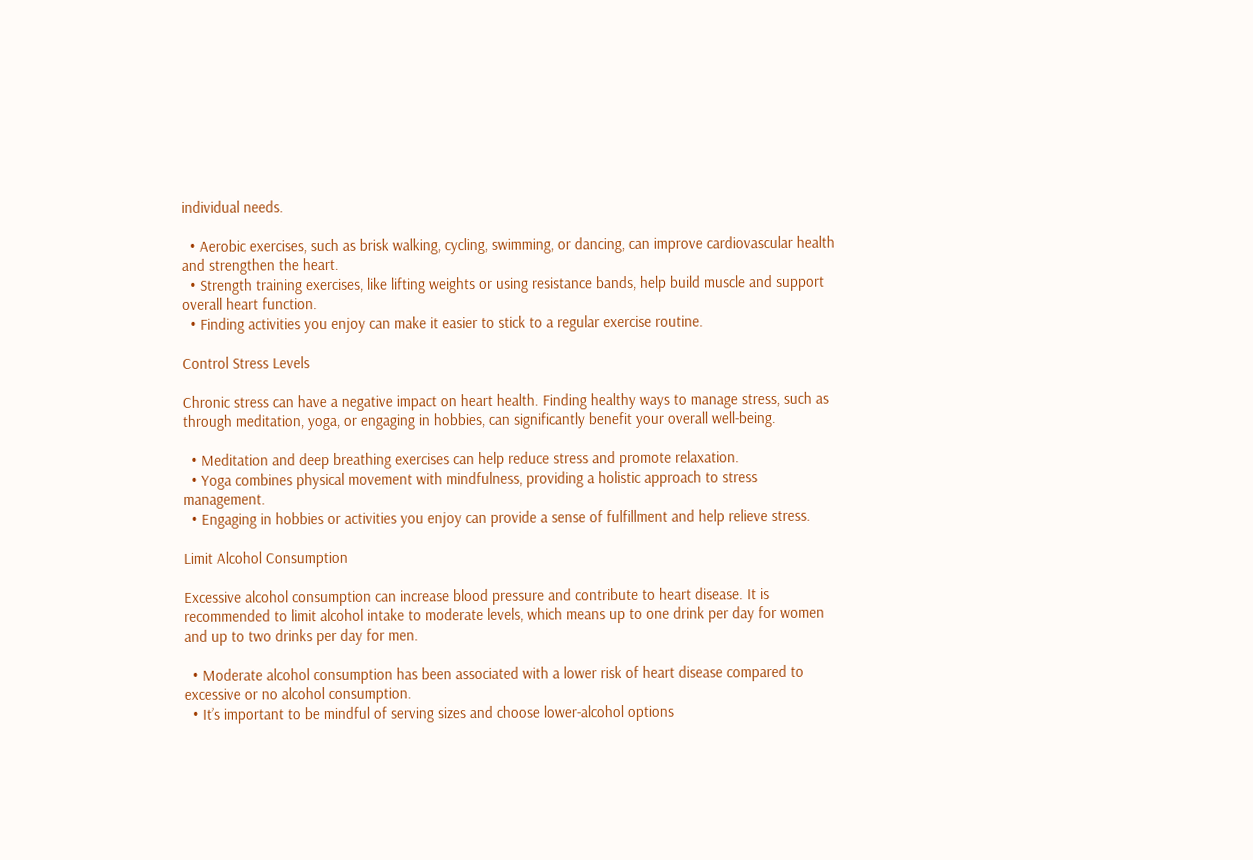individual needs.

  • Aerobic exercises, such as brisk walking, cycling, swimming, or dancing, can improve cardiovascular health and strengthen the heart.
  • Strength training exercises, like lifting weights or using resistance bands, help build muscle and support overall heart function.
  • Finding activities you enjoy can make it easier to stick to a regular exercise routine.

Control Stress Levels

Chronic stress can have a negative impact on heart health. Finding healthy ways to manage stress, such as through meditation, yoga, or engaging in hobbies, can significantly benefit your overall well-being.

  • Meditation and deep breathing exercises can help reduce stress and promote relaxation.
  • Yoga combines physical movement with mindfulness, providing a holistic approach to stress management.
  • Engaging in hobbies or activities you enjoy can provide a sense of fulfillment and help relieve stress.

Limit Alcohol Consumption

Excessive alcohol consumption can increase blood pressure and contribute to heart disease. It is recommended to limit alcohol intake to moderate levels, which means up to one drink per day for women and up to two drinks per day for men.

  • Moderate alcohol consumption has been associated with a lower risk of heart disease compared to excessive or no alcohol consumption.
  • It’s important to be mindful of serving sizes and choose lower-alcohol options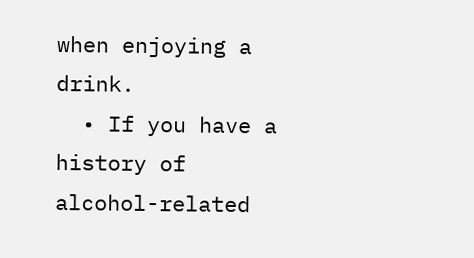when enjoying a drink.
  • If you have a history of alcohol-related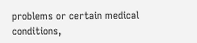problems or certain medical conditions,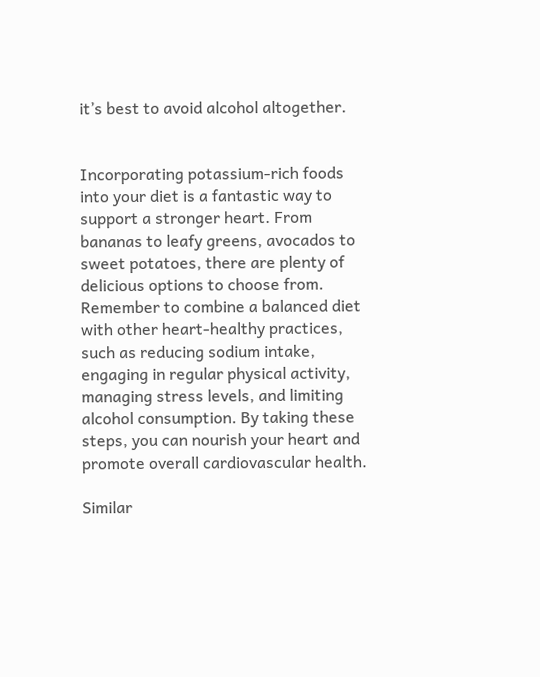it’s best to avoid alcohol altogether.


Incorporating potassium-rich foods into your diet is a fantastic way to support a stronger heart. From bananas to leafy greens, avocados to sweet potatoes, there are plenty of delicious options to choose from. Remember to combine a balanced diet with other heart-healthy practices, such as reducing sodium intake, engaging in regular physical activity, managing stress levels, and limiting alcohol consumption. By taking these steps, you can nourish your heart and promote overall cardiovascular health.

Similar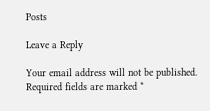Posts

Leave a Reply

Your email address will not be published. Required fields are marked *